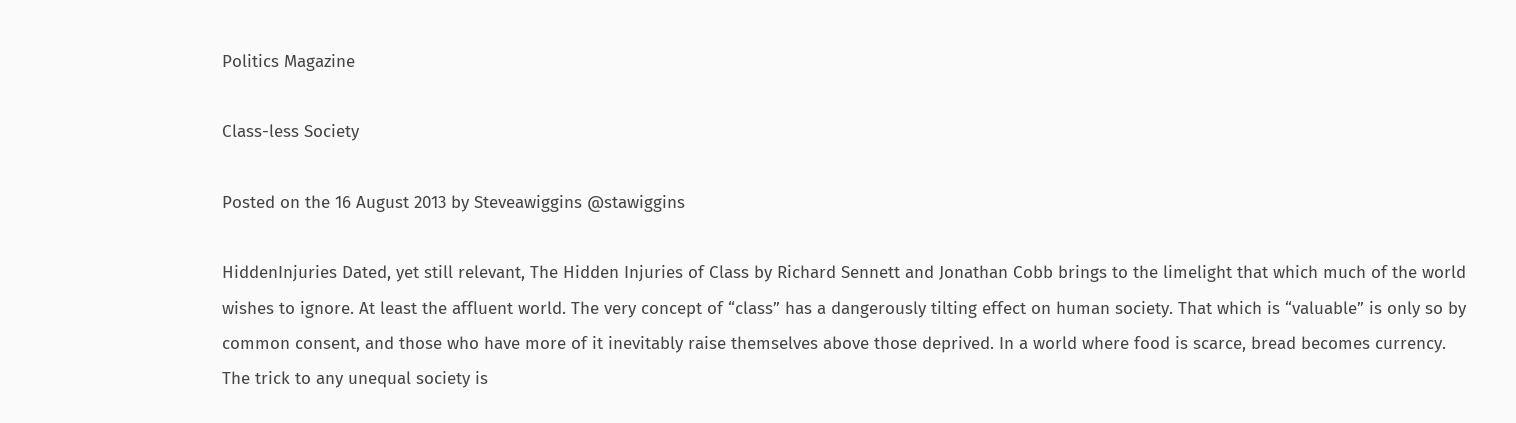Politics Magazine

Class-less Society

Posted on the 16 August 2013 by Steveawiggins @stawiggins

HiddenInjuries Dated, yet still relevant, The Hidden Injuries of Class by Richard Sennett and Jonathan Cobb brings to the limelight that which much of the world wishes to ignore. At least the affluent world. The very concept of “class” has a dangerously tilting effect on human society. That which is “valuable” is only so by common consent, and those who have more of it inevitably raise themselves above those deprived. In a world where food is scarce, bread becomes currency. The trick to any unequal society is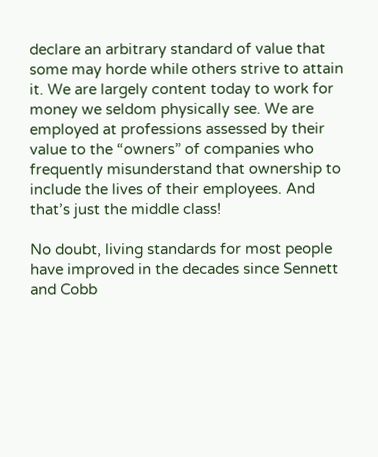declare an arbitrary standard of value that some may horde while others strive to attain it. We are largely content today to work for money we seldom physically see. We are employed at professions assessed by their value to the “owners” of companies who frequently misunderstand that ownership to include the lives of their employees. And that’s just the middle class!

No doubt, living standards for most people have improved in the decades since Sennett and Cobb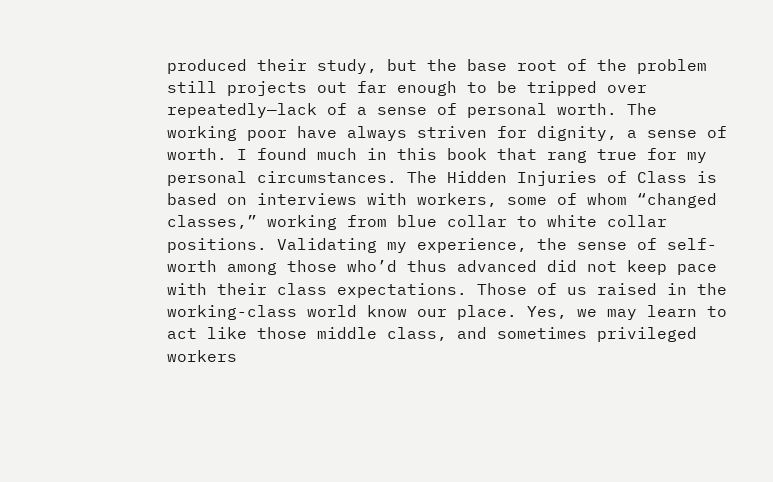produced their study, but the base root of the problem still projects out far enough to be tripped over repeatedly—lack of a sense of personal worth. The working poor have always striven for dignity, a sense of worth. I found much in this book that rang true for my personal circumstances. The Hidden Injuries of Class is based on interviews with workers, some of whom “changed classes,” working from blue collar to white collar positions. Validating my experience, the sense of self-worth among those who’d thus advanced did not keep pace with their class expectations. Those of us raised in the working-class world know our place. Yes, we may learn to act like those middle class, and sometimes privileged workers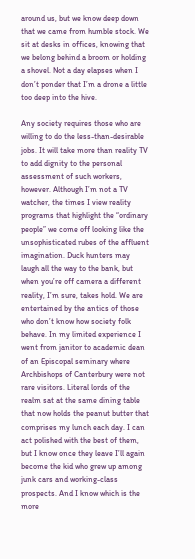around us, but we know deep down that we came from humble stock. We sit at desks in offices, knowing that we belong behind a broom or holding a shovel. Not a day elapses when I don’t ponder that I’m a drone a little too deep into the hive.

Any society requires those who are willing to do the less-than-desirable jobs. It will take more than reality TV to add dignity to the personal assessment of such workers, however. Although I’m not a TV watcher, the times I view reality programs that highlight the “ordinary people” we come off looking like the unsophisticated rubes of the affluent imagination. Duck hunters may laugh all the way to the bank, but when you’re off camera a different reality, I’m sure, takes hold. We are entertained by the antics of those who don’t know how society folk behave. In my limited experience I went from janitor to academic dean of an Episcopal seminary where Archbishops of Canterbury were not rare visitors. Literal lords of the realm sat at the same dining table that now holds the peanut butter that comprises my lunch each day. I can act polished with the best of them, but I know once they leave I’ll again become the kid who grew up among junk cars and working-class prospects. And I know which is the more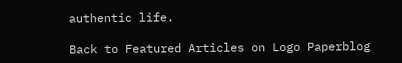authentic life.

Back to Featured Articles on Logo Paperblog